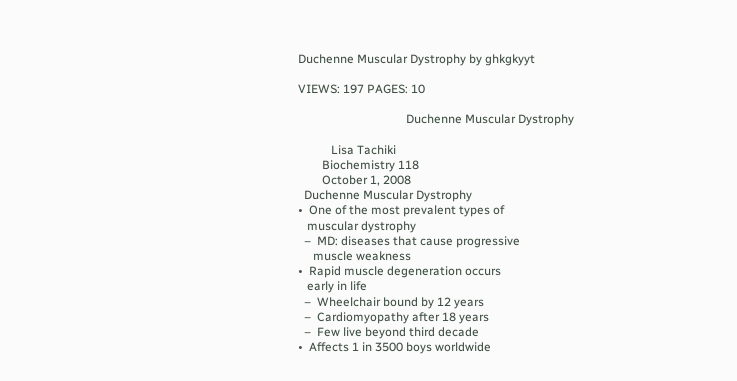Duchenne Muscular Dystrophy by ghkgkyyt

VIEWS: 197 PAGES: 10

                                    Duchenne Muscular Dystrophy

           Lisa Tachiki
        Biochemistry 118
        October 1, 2008
  Duchenne Muscular Dystrophy
•  One of the most prevalent types of
   muscular dystrophy
  –  MD: diseases that cause progressive
     muscle weakness
•  Rapid muscle degeneration occurs
   early in life
  –  Wheelchair bound by 12 years
  –  Cardiomyopathy after 18 years
  –  Few live beyond third decade
•  Affects 1 in 3500 boys worldwide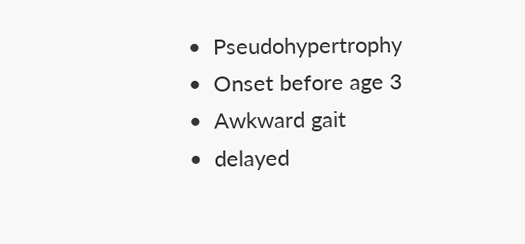•  Pseudohypertrophy
•  Onset before age 3
•  Awkward gait
•  delayed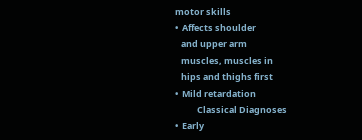motor skills
•  Affects shoulder
   and upper arm
   muscles, muscles in
   hips and thighs first
•  Mild retardation
           Classical Diagnoses
•  Early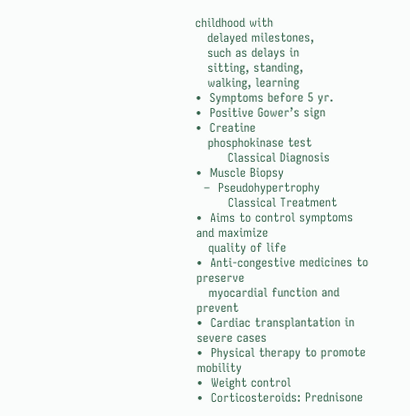childhood with
   delayed milestones,
   such as delays in
   sitting, standing,
   walking, learning
•  Symptoms before 5 yr.
•  Positive Gower’s sign
•  Creatine
   phosphokinase test
        Classical Diagnosis
•  Muscle Biopsy
  –  Pseudohypertrophy
        Classical Treatment
•  Aims to control symptoms and maximize
   quality of life
•  Anti-congestive medicines to preserve
   myocardial function and prevent
•  Cardiac transplantation in severe cases
•  Physical therapy to promote mobility
•  Weight control
•  Corticosteroids: Prednisone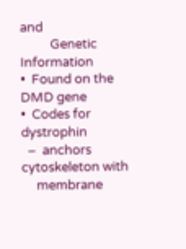and
          Genetic Information
•  Found on the DMD gene
•  Codes for dystrophin
  –  anchors cytoskeleton with
     membrane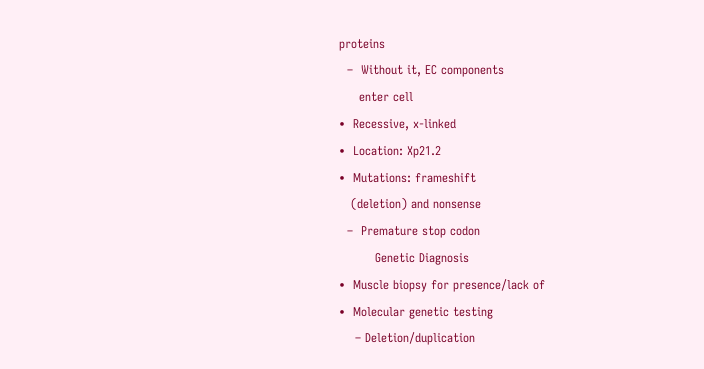proteins
  –  Without it, EC components
     enter cell
•  Recessive, x-linked
•  Location: Xp21.2
•  Mutations: frameshift
   (deletion) and nonsense
  –  Premature stop codon
         Genetic Diagnosis
•  Muscle biopsy for presence/lack of
•  Molecular genetic testing
    – Deletion/duplication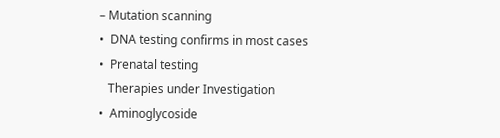– Mutation scanning
•  DNA testing confirms in most cases
•  Prenatal testing
   Therapies under Investigation
•  Aminoglycoside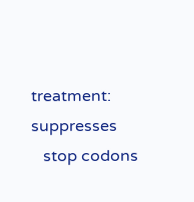treatment: suppresses
   stop codons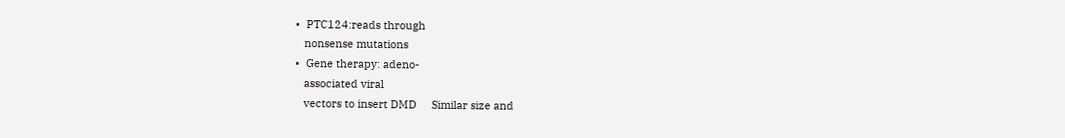•  PTC124:reads through
   nonsense mutations
•  Gene therapy: adeno-
   associated viral
   vectors to insert DMD     Similar size and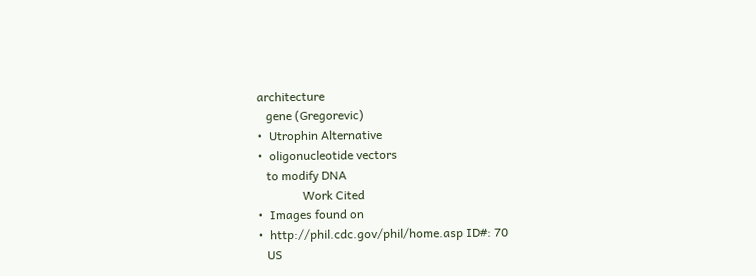architecture
   gene (Gregorevic)
•  Utrophin Alternative
•  oligonucleotide vectors
   to modify DNA
               Work Cited
•  Images found on
•  http://phil.cdc.gov/phil/home.asp ID#: 70
   US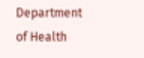Department of Health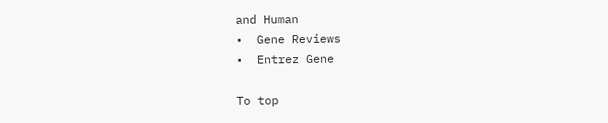and Human
•  Gene Reviews
•  Entrez Gene

To top